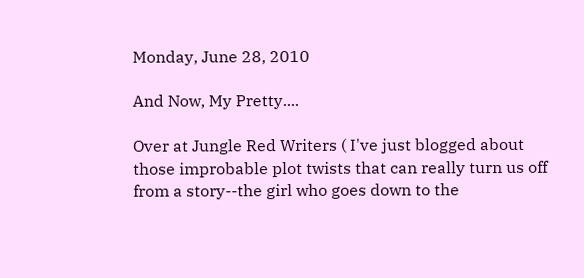Monday, June 28, 2010

And Now, My Pretty....

Over at Jungle Red Writers ( I've just blogged about those improbable plot twists that can really turn us off from a story--the girl who goes down to the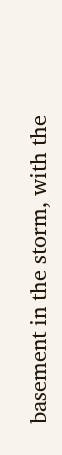basement in the storm, with the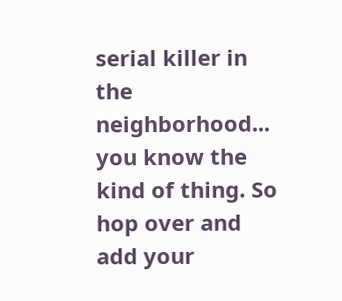serial killer in the neighborhood... you know the kind of thing. So hop over and add your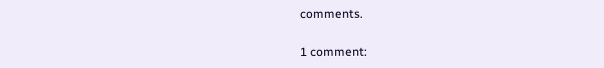comments.

1 comment: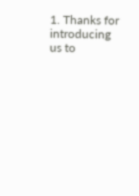1. Thanks for introducing us to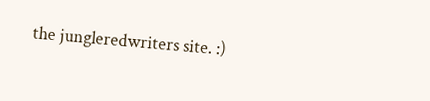the jungleredwriters site. :)